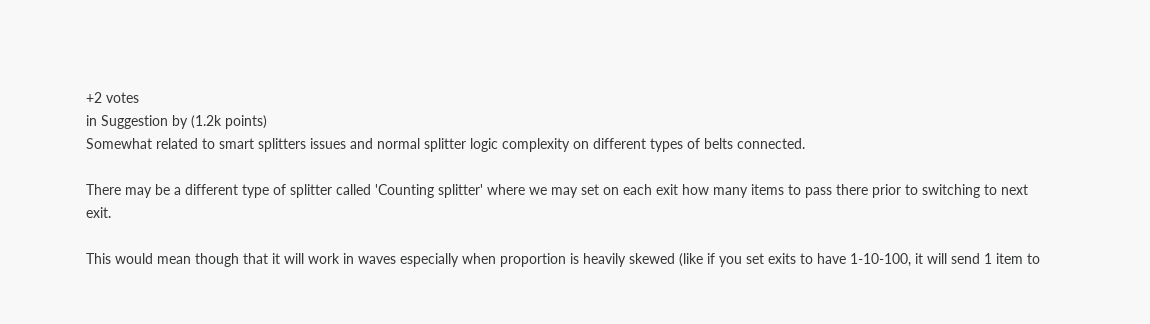+2 votes
in Suggestion by (1.2k points)
Somewhat related to smart splitters issues and normal splitter logic complexity on different types of belts connected.

There may be a different type of splitter called 'Counting splitter' where we may set on each exit how many items to pass there prior to switching to next exit.

This would mean though that it will work in waves especially when proportion is heavily skewed (like if you set exits to have 1-10-100, it will send 1 item to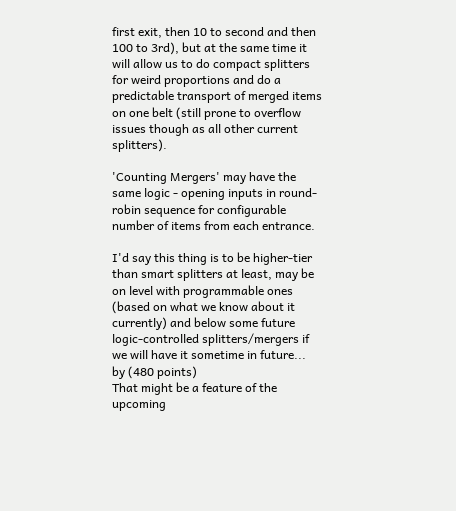first exit, then 10 to second and then 100 to 3rd), but at the same time it will allow us to do compact splitters for weird proportions and do a predictable transport of merged items on one belt (still prone to overflow issues though as all other current splitters).

'Counting Mergers' may have the same logic - opening inputs in round-robin sequence for configurable number of items from each entrance.

I'd say this thing is to be higher-tier than smart splitters at least, may be on level with programmable ones (based on what we know about it currently) and below some future logic-controlled splitters/mergers if we will have it sometime in future...
by (480 points)
That might be a feature of the upcoming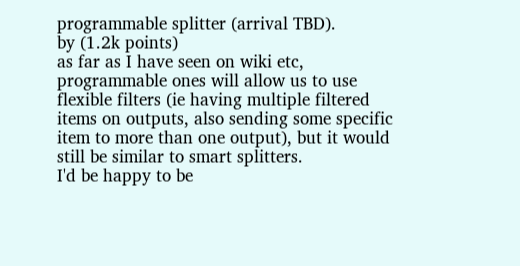programmable splitter (arrival TBD).
by (1.2k points)
as far as I have seen on wiki etc, programmable ones will allow us to use flexible filters (ie having multiple filtered items on outputs, also sending some specific item to more than one output), but it would still be similar to smart splitters.
I'd be happy to be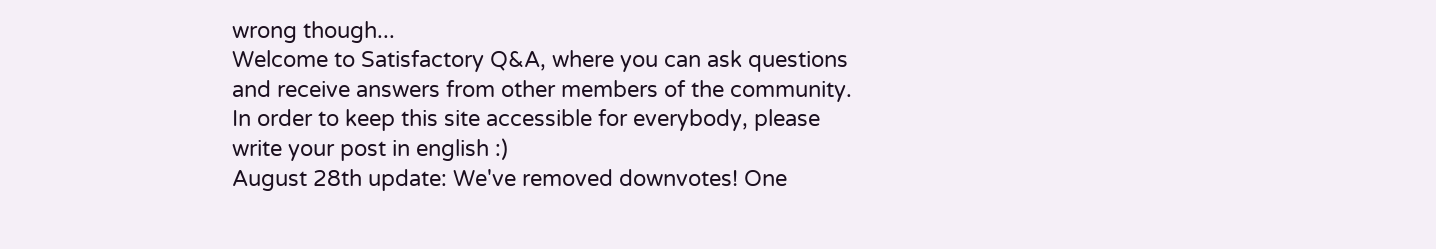wrong though...
Welcome to Satisfactory Q&A, where you can ask questions and receive answers from other members of the community.
In order to keep this site accessible for everybody, please write your post in english :)
August 28th update: We've removed downvotes! One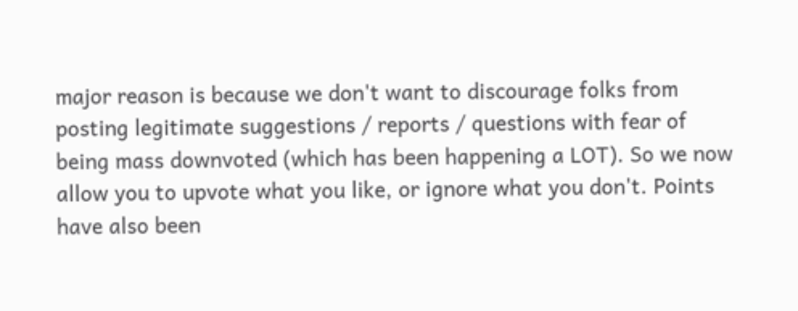major reason is because we don't want to discourage folks from posting legitimate suggestions / reports / questions with fear of being mass downvoted (which has been happening a LOT). So we now allow you to upvote what you like, or ignore what you don't. Points have also been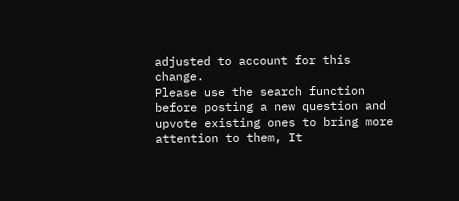adjusted to account for this change.
Please use the search function before posting a new question and upvote existing ones to bring more attention to them, It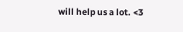will help us a lot. <3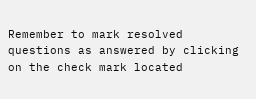Remember to mark resolved questions as answered by clicking on the check mark located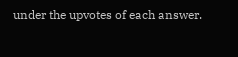under the upvotes of each answer.